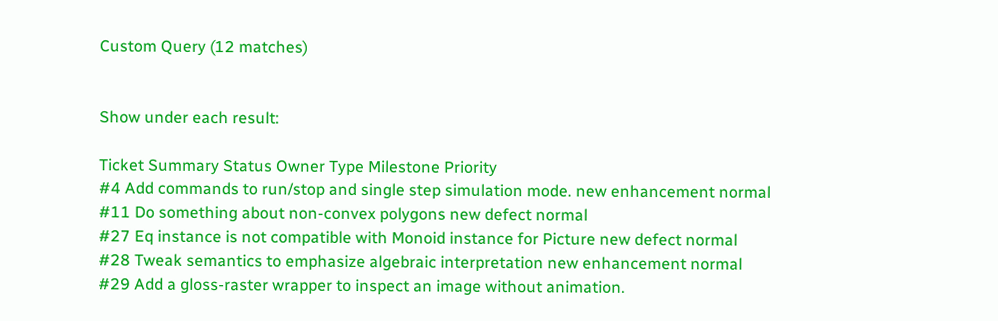Custom Query (12 matches)


Show under each result:

Ticket Summary Status Owner Type Milestone Priority
#4 Add commands to run/stop and single step simulation mode. new enhancement normal
#11 Do something about non-convex polygons new defect normal
#27 Eq instance is not compatible with Monoid instance for Picture new defect normal
#28 Tweak semantics to emphasize algebraic interpretation new enhancement normal
#29 Add a gloss-raster wrapper to inspect an image without animation.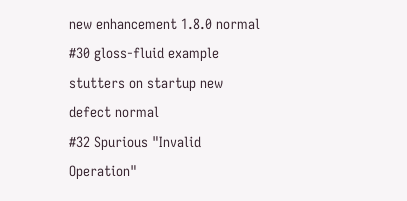new enhancement 1.8.0 normal
#30 gloss-fluid example stutters on startup new defect normal
#32 Spurious "Invalid Operation"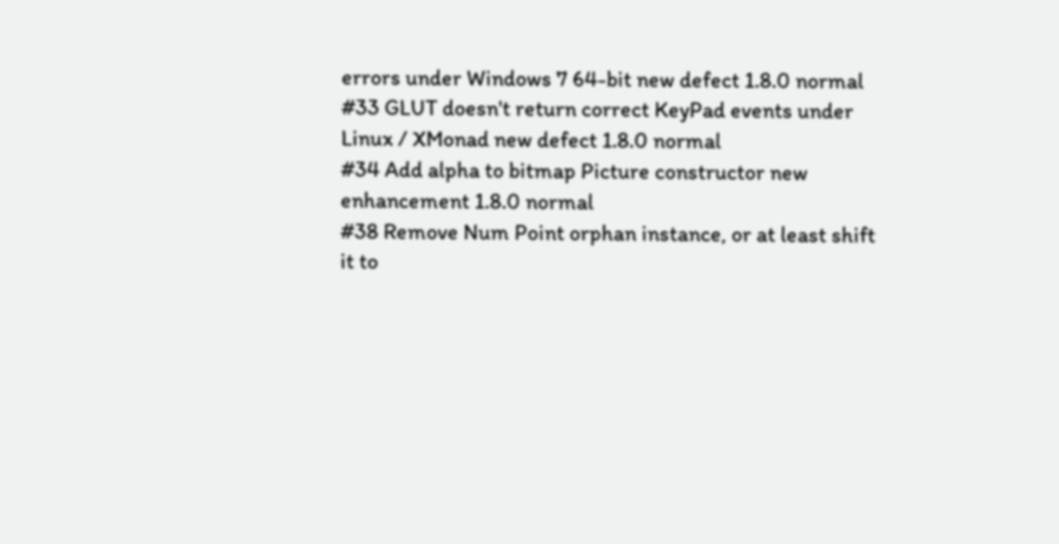errors under Windows 7 64-bit new defect 1.8.0 normal
#33 GLUT doesn't return correct KeyPad events under Linux / XMonad new defect 1.8.0 normal
#34 Add alpha to bitmap Picture constructor new enhancement 1.8.0 normal
#38 Remove Num Point orphan instance, or at least shift it to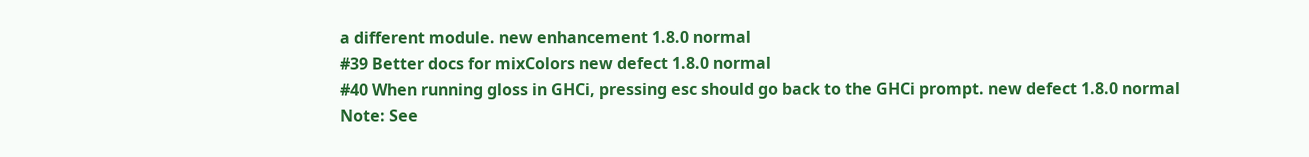a different module. new enhancement 1.8.0 normal
#39 Better docs for mixColors new defect 1.8.0 normal
#40 When running gloss in GHCi, pressing esc should go back to the GHCi prompt. new defect 1.8.0 normal
Note: See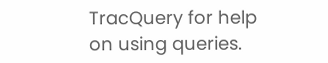TracQuery for help on using queries.